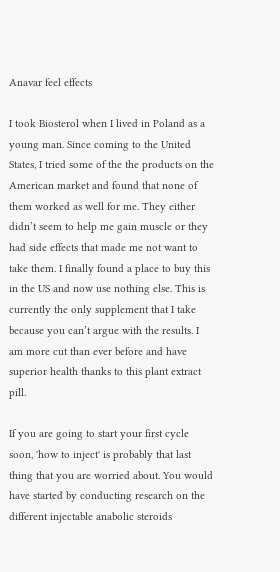Anavar feel effects

I took Biosterol when I lived in Poland as a young man. Since coming to the United States, I tried some of the the products on the American market and found that none of them worked as well for me. They either didn’t seem to help me gain muscle or they had side effects that made me not want to take them. I finally found a place to buy this in the US and now use nothing else. This is currently the only supplement that I take because you can’t argue with the results. I am more cut than ever before and have superior health thanks to this plant extract pill.

If you are going to start your first cycle soon, 'how to inject' is probably that last thing that you are worried about. You would have started by conducting research on the different injectable anabolic steroids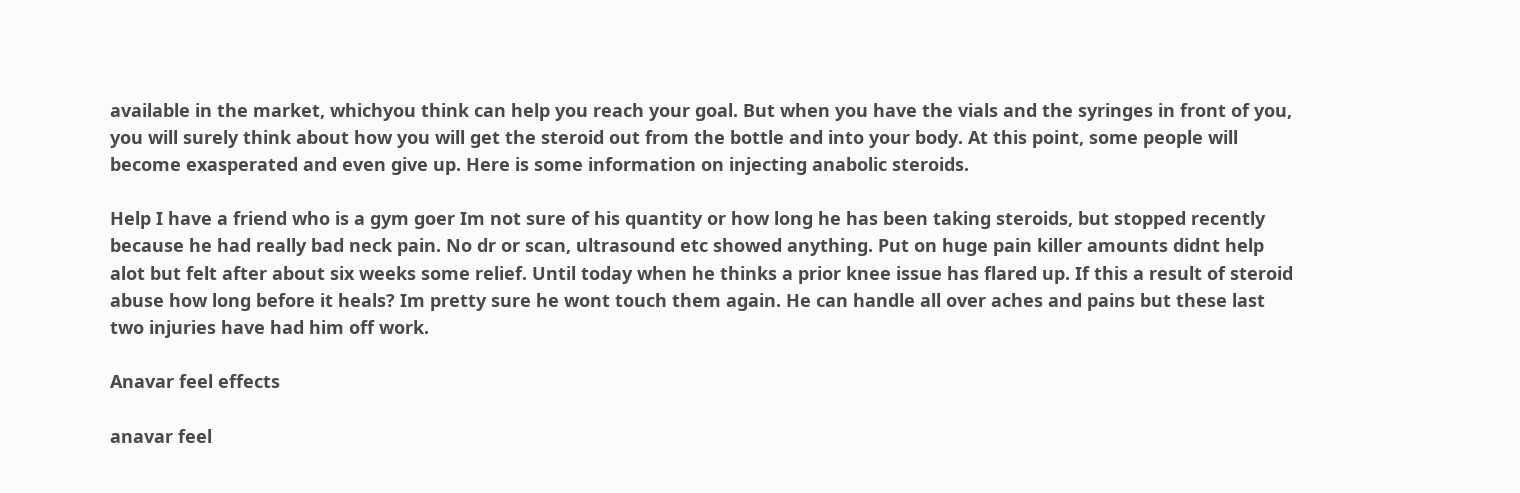available in the market, whichyou think can help you reach your goal. But when you have the vials and the syringes in front of you, you will surely think about how you will get the steroid out from the bottle and into your body. At this point, some people will become exasperated and even give up. Here is some information on injecting anabolic steroids.

Help I have a friend who is a gym goer Im not sure of his quantity or how long he has been taking steroids, but stopped recently because he had really bad neck pain. No dr or scan, ultrasound etc showed anything. Put on huge pain killer amounts didnt help alot but felt after about six weeks some relief. Until today when he thinks a prior knee issue has flared up. If this a result of steroid abuse how long before it heals? Im pretty sure he wont touch them again. He can handle all over aches and pains but these last two injuries have had him off work.

Anavar feel effects

anavar feel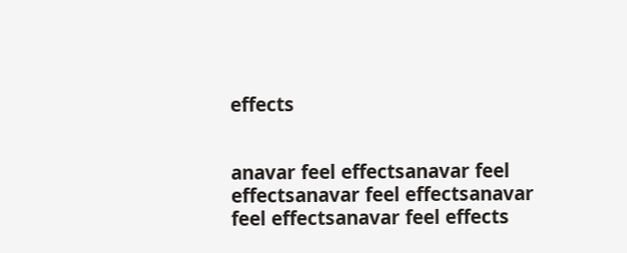effects


anavar feel effectsanavar feel effectsanavar feel effectsanavar feel effectsanavar feel effects